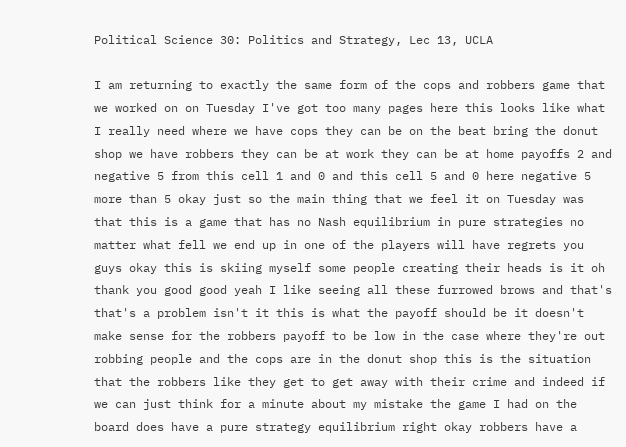Political Science 30: Politics and Strategy, Lec 13, UCLA

I am returning to exactly the same form of the cops and robbers game that we worked on on Tuesday I've got too many pages here this looks like what I really need where we have cops they can be on the beat bring the donut shop we have robbers they can be at work they can be at home payoffs 2 and negative 5 from this cell 1 and 0 and this cell 5 and 0 here negative 5 more than 5 okay just so the main thing that we feel it on Tuesday was that this is a game that has no Nash equilibrium in pure strategies no matter what fell we end up in one of the players will have regrets you guys okay this is skiing myself some people creating their heads is it oh thank you good good yeah I like seeing all these furrowed brows and that's that's a problem isn't it this is what the payoff should be it doesn't make sense for the robbers payoff to be low in the case where they're out robbing people and the cops are in the donut shop this is the situation that the robbers like they get to get away with their crime and indeed if we can just think for a minute about my mistake the game I had on the board does have a pure strategy equilibrium right okay robbers have a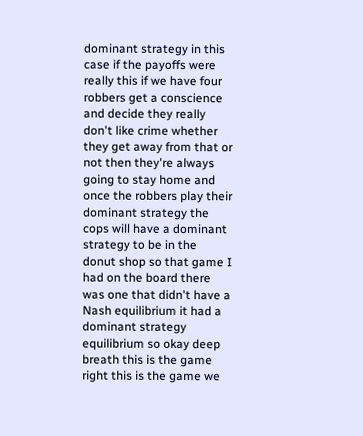dominant strategy in this case if the payoffs were really this if we have four robbers get a conscience and decide they really don't like crime whether they get away from that or not then they're always going to stay home and once the robbers play their dominant strategy the cops will have a dominant strategy to be in the donut shop so that game I had on the board there was one that didn't have a Nash equilibrium it had a dominant strategy equilibrium so okay deep breath this is the game right this is the game we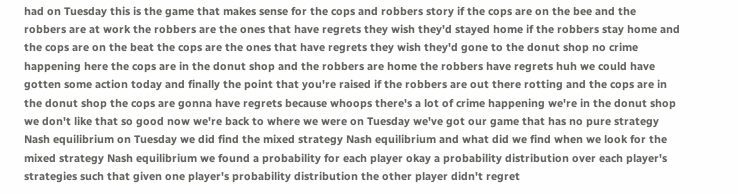had on Tuesday this is the game that makes sense for the cops and robbers story if the cops are on the bee and the robbers are at work the robbers are the ones that have regrets they wish they'd stayed home if the robbers stay home and the cops are on the beat the cops are the ones that have regrets they wish they'd gone to the donut shop no crime happening here the cops are in the donut shop and the robbers are home the robbers have regrets huh we could have gotten some action today and finally the point that you're raised if the robbers are out there rotting and the cops are in the donut shop the cops are gonna have regrets because whoops there's a lot of crime happening we're in the donut shop we don't like that so good now we're back to where we were on Tuesday we've got our game that has no pure strategy Nash equilibrium on Tuesday we did find the mixed strategy Nash equilibrium and what did we find when we look for the mixed strategy Nash equilibrium we found a probability for each player okay a probability distribution over each player's strategies such that given one player's probability distribution the other player didn't regret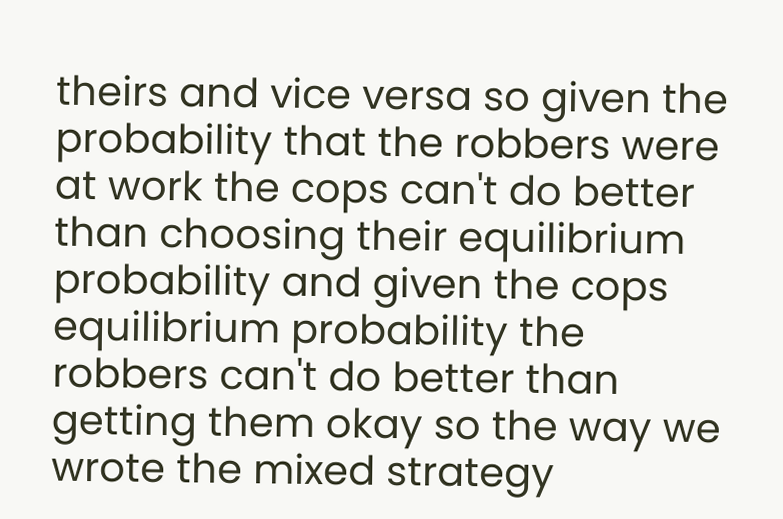theirs and vice versa so given the probability that the robbers were at work the cops can't do better than choosing their equilibrium probability and given the cops equilibrium probability the robbers can't do better than getting them okay so the way we wrote the mixed strategy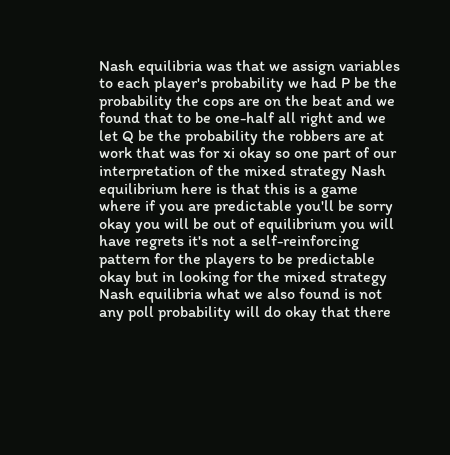Nash equilibria was that we assign variables to each player's probability we had P be the probability the cops are on the beat and we found that to be one-half all right and we let Q be the probability the robbers are at work that was for xi okay so one part of our interpretation of the mixed strategy Nash equilibrium here is that this is a game where if you are predictable you'll be sorry okay you will be out of equilibrium you will have regrets it's not a self-reinforcing pattern for the players to be predictable okay but in looking for the mixed strategy Nash equilibria what we also found is not any poll probability will do okay that there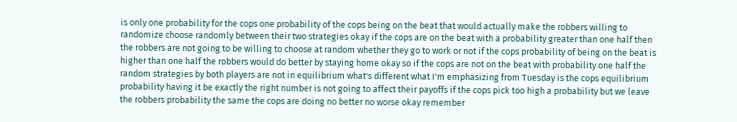is only one probability for the cops one probability of the cops being on the beat that would actually make the robbers willing to randomize choose randomly between their two strategies okay if the cops are on the beat with a probability greater than one half then the robbers are not going to be willing to choose at random whether they go to work or not if the cops probability of being on the beat is higher than one half the robbers would do better by staying home okay so if the cops are not on the beat with probability one half the random strategies by both players are not in equilibrium what's different what I'm emphasizing from Tuesday is the cops equilibrium probability having it be exactly the right number is not going to affect their payoffs if the cops pick too high a probability but we leave the robbers probability the same the cops are doing no better no worse okay remember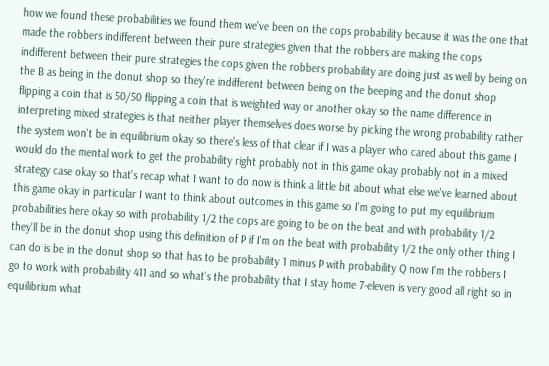how we found these probabilities we found them we've been on the cops probability because it was the one that made the robbers indifferent between their pure strategies given that the robbers are making the cops indifferent between their pure strategies the cops given the robbers probability are doing just as well by being on the B as being in the donut shop so they're indifferent between being on the beeping and the donut shop flipping a coin that is 50/50 flipping a coin that is weighted way or another okay so the name difference in interpreting mixed strategies is that neither player themselves does worse by picking the wrong probability rather the system won't be in equilibrium okay so there's less of that clear if I was a player who cared about this game I would do the mental work to get the probability right probably not in this game okay probably not in a mixed strategy case okay so that's recap what I want to do now is think a little bit about what else we've learned about this game okay in particular I want to think about outcomes in this game so I'm going to put my equilibrium probabilities here okay so with probability 1/2 the cops are going to be on the beat and with probability 1/2 they'll be in the donut shop using this definition of P if I'm on the beat with probability 1/2 the only other thing I can do is be in the donut shop so that has to be probability 1 minus P with probability Q now I'm the robbers I go to work with probability 411 and so what's the probability that I stay home 7-eleven is very good all right so in equilibrium what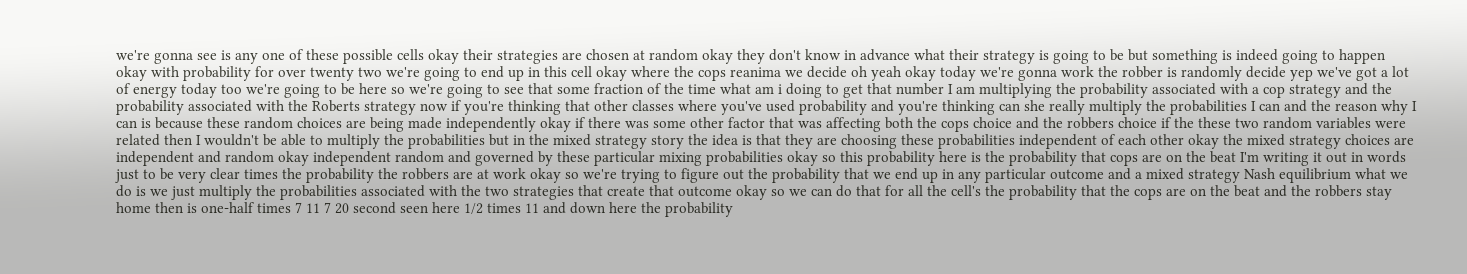we're gonna see is any one of these possible cells okay their strategies are chosen at random okay they don't know in advance what their strategy is going to be but something is indeed going to happen okay with probability for over twenty two we're going to end up in this cell okay where the cops reanima we decide oh yeah okay today we're gonna work the robber is randomly decide yep we've got a lot of energy today too we're going to be here so we're going to see that some fraction of the time what am i doing to get that number I am multiplying the probability associated with a cop strategy and the probability associated with the Roberts strategy now if you're thinking that other classes where you've used probability and you're thinking can she really multiply the probabilities I can and the reason why I can is because these random choices are being made independently okay if there was some other factor that was affecting both the cops choice and the robbers choice if the these two random variables were related then I wouldn't be able to multiply the probabilities but in the mixed strategy story the idea is that they are choosing these probabilities independent of each other okay the mixed strategy choices are independent and random okay independent random and governed by these particular mixing probabilities okay so this probability here is the probability that cops are on the beat I'm writing it out in words just to be very clear times the probability the robbers are at work okay so we're trying to figure out the probability that we end up in any particular outcome and a mixed strategy Nash equilibrium what we do is we just multiply the probabilities associated with the two strategies that create that outcome okay so we can do that for all the cell's the probability that the cops are on the beat and the robbers stay home then is one-half times 7 11 7 20 second seen here 1/2 times 11 and down here the probability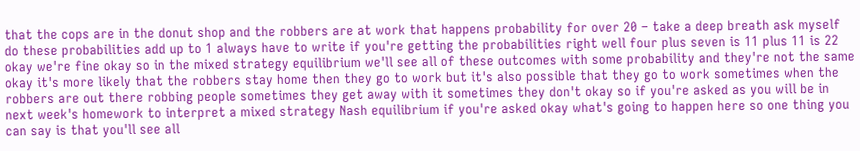that the cops are in the donut shop and the robbers are at work that happens probability for over 20 – take a deep breath ask myself do these probabilities add up to 1 always have to write if you're getting the probabilities right well four plus seven is 11 plus 11 is 22 okay we're fine okay so in the mixed strategy equilibrium we'll see all of these outcomes with some probability and they're not the same okay it's more likely that the robbers stay home then they go to work but it's also possible that they go to work sometimes when the robbers are out there robbing people sometimes they get away with it sometimes they don't okay so if you're asked as you will be in next week's homework to interpret a mixed strategy Nash equilibrium if you're asked okay what's going to happen here so one thing you can say is that you'll see all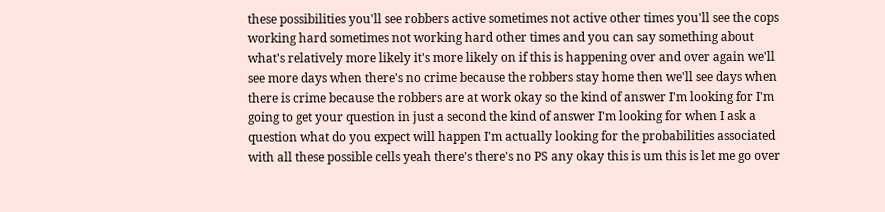these possibilities you'll see robbers active sometimes not active other times you'll see the cops working hard sometimes not working hard other times and you can say something about what's relatively more likely it's more likely on if this is happening over and over again we'll see more days when there's no crime because the robbers stay home then we'll see days when there is crime because the robbers are at work okay so the kind of answer I'm looking for I'm going to get your question in just a second the kind of answer I'm looking for when I ask a question what do you expect will happen I'm actually looking for the probabilities associated with all these possible cells yeah there's there's no PS any okay this is um this is let me go over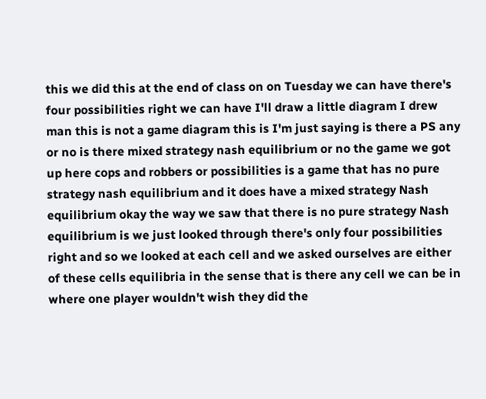this we did this at the end of class on on Tuesday we can have there's four possibilities right we can have I'll draw a little diagram I drew man this is not a game diagram this is I'm just saying is there a PS any or no is there mixed strategy nash equilibrium or no the game we got up here cops and robbers or possibilities is a game that has no pure strategy nash equilibrium and it does have a mixed strategy Nash equilibrium okay the way we saw that there is no pure strategy Nash equilibrium is we just looked through there's only four possibilities right and so we looked at each cell and we asked ourselves are either of these cells equilibria in the sense that is there any cell we can be in where one player wouldn't wish they did the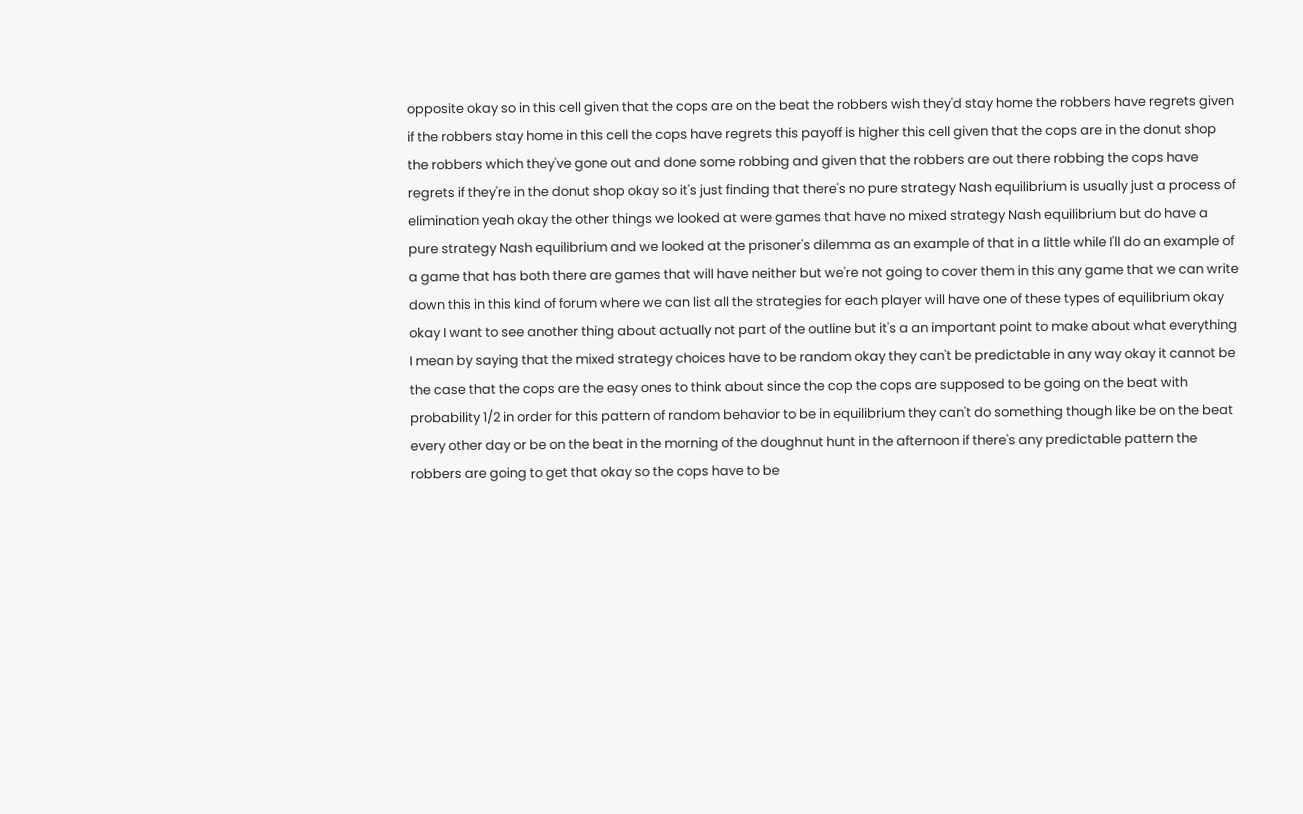opposite okay so in this cell given that the cops are on the beat the robbers wish they'd stay home the robbers have regrets given if the robbers stay home in this cell the cops have regrets this payoff is higher this cell given that the cops are in the donut shop the robbers which they've gone out and done some robbing and given that the robbers are out there robbing the cops have regrets if they're in the donut shop okay so it's just finding that there's no pure strategy Nash equilibrium is usually just a process of elimination yeah okay the other things we looked at were games that have no mixed strategy Nash equilibrium but do have a pure strategy Nash equilibrium and we looked at the prisoner's dilemma as an example of that in a little while I'll do an example of a game that has both there are games that will have neither but we're not going to cover them in this any game that we can write down this in this kind of forum where we can list all the strategies for each player will have one of these types of equilibrium okay okay I want to see another thing about actually not part of the outline but it's a an important point to make about what everything I mean by saying that the mixed strategy choices have to be random okay they can't be predictable in any way okay it cannot be the case that the cops are the easy ones to think about since the cop the cops are supposed to be going on the beat with probability 1/2 in order for this pattern of random behavior to be in equilibrium they can't do something though like be on the beat every other day or be on the beat in the morning of the doughnut hunt in the afternoon if there's any predictable pattern the robbers are going to get that okay so the cops have to be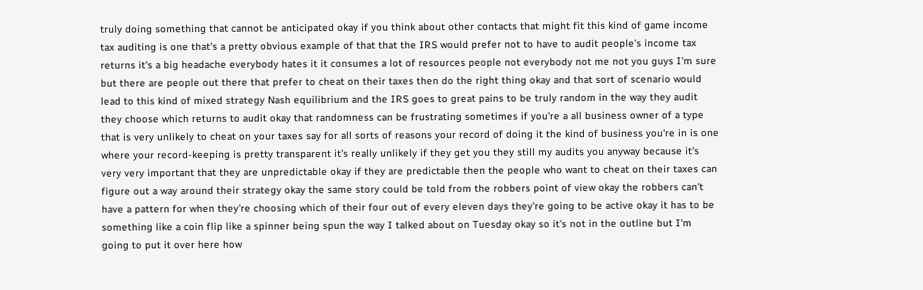truly doing something that cannot be anticipated okay if you think about other contacts that might fit this kind of game income tax auditing is one that's a pretty obvious example of that that the IRS would prefer not to have to audit people's income tax returns it's a big headache everybody hates it it consumes a lot of resources people not everybody not me not you guys I'm sure but there are people out there that prefer to cheat on their taxes then do the right thing okay and that sort of scenario would lead to this kind of mixed strategy Nash equilibrium and the IRS goes to great pains to be truly random in the way they audit they choose which returns to audit okay that randomness can be frustrating sometimes if you're a all business owner of a type that is very unlikely to cheat on your taxes say for all sorts of reasons your record of doing it the kind of business you're in is one where your record-keeping is pretty transparent it's really unlikely if they get you they still my audits you anyway because it's very very important that they are unpredictable okay if they are predictable then the people who want to cheat on their taxes can figure out a way around their strategy okay the same story could be told from the robbers point of view okay the robbers can't have a pattern for when they're choosing which of their four out of every eleven days they're going to be active okay it has to be something like a coin flip like a spinner being spun the way I talked about on Tuesday okay so it's not in the outline but I'm going to put it over here how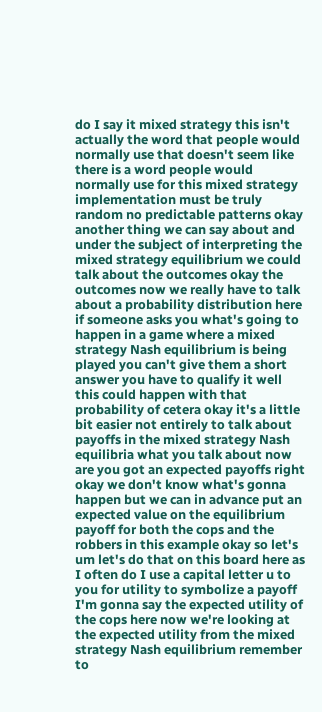do I say it mixed strategy this isn't actually the word that people would normally use that doesn't seem like there is a word people would normally use for this mixed strategy implementation must be truly random no predictable patterns okay another thing we can say about and under the subject of interpreting the mixed strategy equilibrium we could talk about the outcomes okay the outcomes now we really have to talk about a probability distribution here if someone asks you what's going to happen in a game where a mixed strategy Nash equilibrium is being played you can't give them a short answer you have to qualify it well this could happen with that probability of cetera okay it's a little bit easier not entirely to talk about payoffs in the mixed strategy Nash equilibria what you talk about now are you got an expected payoffs right okay we don't know what's gonna happen but we can in advance put an expected value on the equilibrium payoff for both the cops and the robbers in this example okay so let's um let's do that on this board here as I often do I use a capital letter u to you for utility to symbolize a payoff I'm gonna say the expected utility of the cops here now we're looking at the expected utility from the mixed strategy Nash equilibrium remember to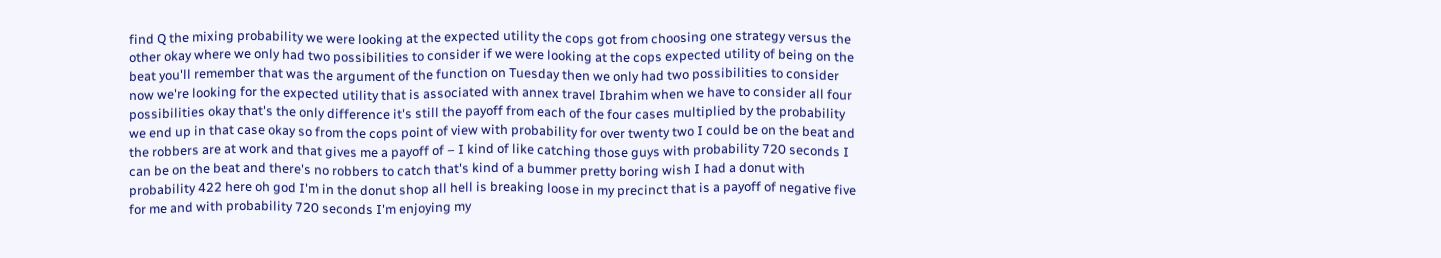find Q the mixing probability we were looking at the expected utility the cops got from choosing one strategy versus the other okay where we only had two possibilities to consider if we were looking at the cops expected utility of being on the beat you'll remember that was the argument of the function on Tuesday then we only had two possibilities to consider now we're looking for the expected utility that is associated with annex travel Ibrahim when we have to consider all four possibilities okay that's the only difference it's still the payoff from each of the four cases multiplied by the probability we end up in that case okay so from the cops point of view with probability for over twenty two I could be on the beat and the robbers are at work and that gives me a payoff of – I kind of like catching those guys with probability 720 seconds I can be on the beat and there's no robbers to catch that's kind of a bummer pretty boring wish I had a donut with probability 422 here oh god I'm in the donut shop all hell is breaking loose in my precinct that is a payoff of negative five for me and with probability 720 seconds I'm enjoying my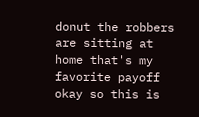donut the robbers are sitting at home that's my favorite payoff okay so this is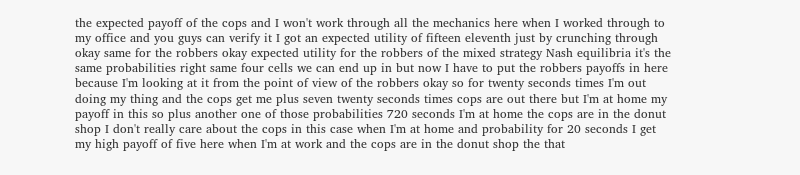the expected payoff of the cops and I won't work through all the mechanics here when I worked through to my office and you guys can verify it I got an expected utility of fifteen eleventh just by crunching through okay same for the robbers okay expected utility for the robbers of the mixed strategy Nash equilibria it's the same probabilities right same four cells we can end up in but now I have to put the robbers payoffs in here because I'm looking at it from the point of view of the robbers okay so for twenty seconds times I'm out doing my thing and the cops get me plus seven twenty seconds times cops are out there but I'm at home my payoff in this so plus another one of those probabilities 720 seconds I'm at home the cops are in the donut shop I don't really care about the cops in this case when I'm at home and probability for 20 seconds I get my high payoff of five here when I'm at work and the cops are in the donut shop the that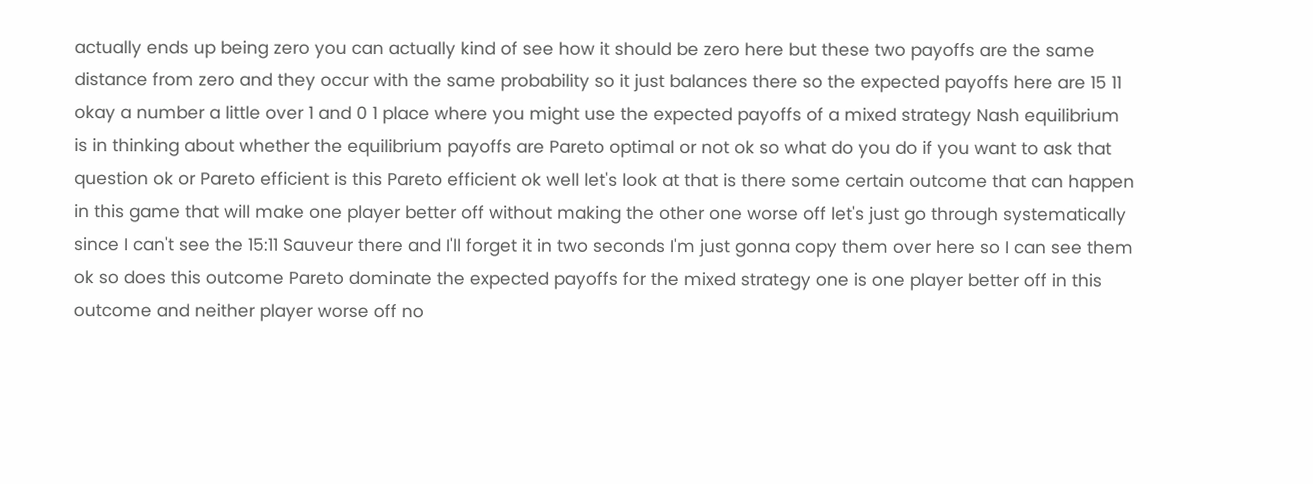actually ends up being zero you can actually kind of see how it should be zero here but these two payoffs are the same distance from zero and they occur with the same probability so it just balances there so the expected payoffs here are 15 11 okay a number a little over 1 and 0 1 place where you might use the expected payoffs of a mixed strategy Nash equilibrium is in thinking about whether the equilibrium payoffs are Pareto optimal or not ok so what do you do if you want to ask that question ok or Pareto efficient is this Pareto efficient ok well let's look at that is there some certain outcome that can happen in this game that will make one player better off without making the other one worse off let's just go through systematically since I can't see the 15:11 Sauveur there and I'll forget it in two seconds I'm just gonna copy them over here so I can see them ok so does this outcome Pareto dominate the expected payoffs for the mixed strategy one is one player better off in this outcome and neither player worse off no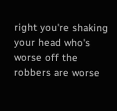right you're shaking your head who's worse off the robbers are worse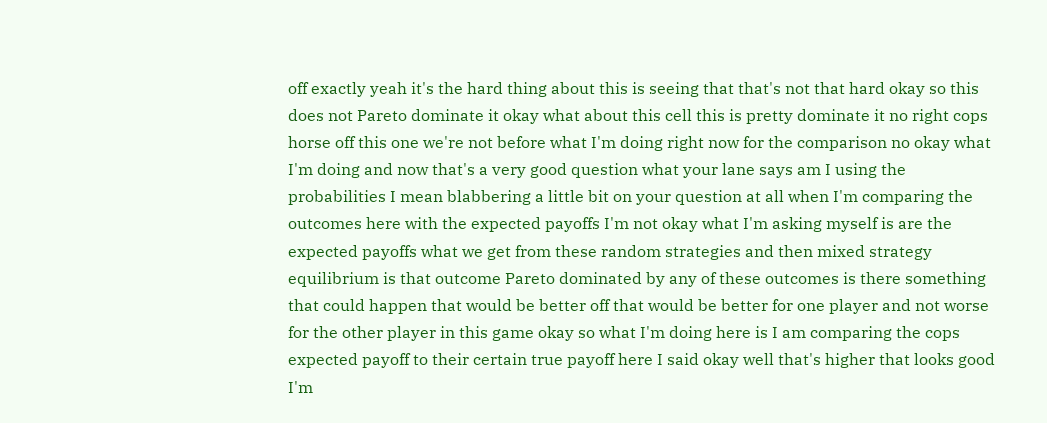off exactly yeah it's the hard thing about this is seeing that that's not that hard okay so this does not Pareto dominate it okay what about this cell this is pretty dominate it no right cops horse off this one we're not before what I'm doing right now for the comparison no okay what I'm doing and now that's a very good question what your lane says am I using the probabilities I mean blabbering a little bit on your question at all when I'm comparing the outcomes here with the expected payoffs I'm not okay what I'm asking myself is are the expected payoffs what we get from these random strategies and then mixed strategy equilibrium is that outcome Pareto dominated by any of these outcomes is there something that could happen that would be better off that would be better for one player and not worse for the other player in this game okay so what I'm doing here is I am comparing the cops expected payoff to their certain true payoff here I said okay well that's higher that looks good I'm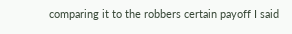comparing it to the robbers certain payoff I said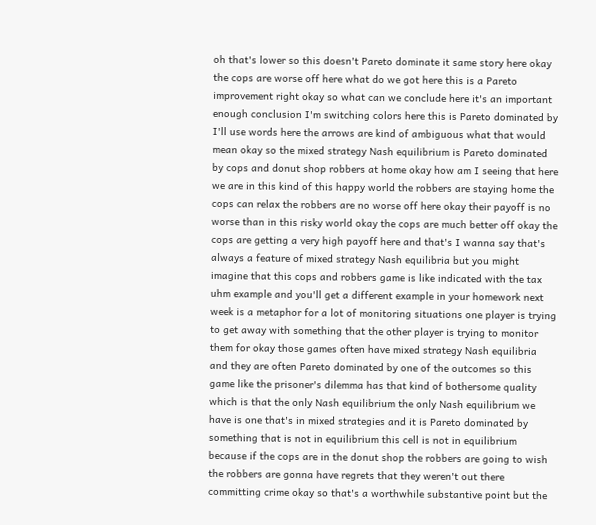oh that's lower so this doesn't Pareto dominate it same story here okay the cops are worse off here what do we got here this is a Pareto improvement right okay so what can we conclude here it's an important enough conclusion I'm switching colors here this is Pareto dominated by I'll use words here the arrows are kind of ambiguous what that would mean okay so the mixed strategy Nash equilibrium is Pareto dominated by cops and donut shop robbers at home okay how am I seeing that here we are in this kind of this happy world the robbers are staying home the cops can relax the robbers are no worse off here okay their payoff is no worse than in this risky world okay the cops are much better off okay the cops are getting a very high payoff here and that's I wanna say that's always a feature of mixed strategy Nash equilibria but you might imagine that this cops and robbers game is like indicated with the tax uhm example and you'll get a different example in your homework next week is a metaphor for a lot of monitoring situations one player is trying to get away with something that the other player is trying to monitor them for okay those games often have mixed strategy Nash equilibria and they are often Pareto dominated by one of the outcomes so this game like the prisoner's dilemma has that kind of bothersome quality which is that the only Nash equilibrium the only Nash equilibrium we have is one that's in mixed strategies and it is Pareto dominated by something that is not in equilibrium this cell is not in equilibrium because if the cops are in the donut shop the robbers are going to wish the robbers are gonna have regrets that they weren't out there committing crime okay so that's a worthwhile substantive point but the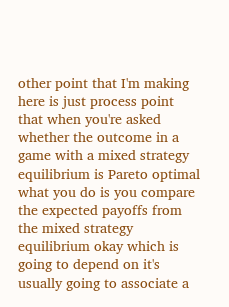other point that I'm making here is just process point that when you're asked whether the outcome in a game with a mixed strategy equilibrium is Pareto optimal what you do is you compare the expected payoffs from the mixed strategy equilibrium okay which is going to depend on it's usually going to associate a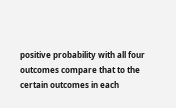positive probability with all four outcomes compare that to the certain outcomes in each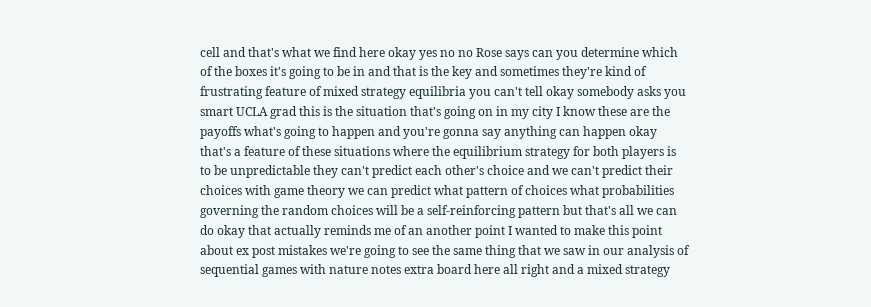cell and that's what we find here okay yes no no Rose says can you determine which of the boxes it's going to be in and that is the key and sometimes they're kind of frustrating feature of mixed strategy equilibria you can't tell okay somebody asks you smart UCLA grad this is the situation that's going on in my city I know these are the payoffs what's going to happen and you're gonna say anything can happen okay that's a feature of these situations where the equilibrium strategy for both players is to be unpredictable they can't predict each other's choice and we can't predict their choices with game theory we can predict what pattern of choices what probabilities governing the random choices will be a self-reinforcing pattern but that's all we can do okay that actually reminds me of an another point I wanted to make this point about ex post mistakes we're going to see the same thing that we saw in our analysis of sequential games with nature notes extra board here all right and a mixed strategy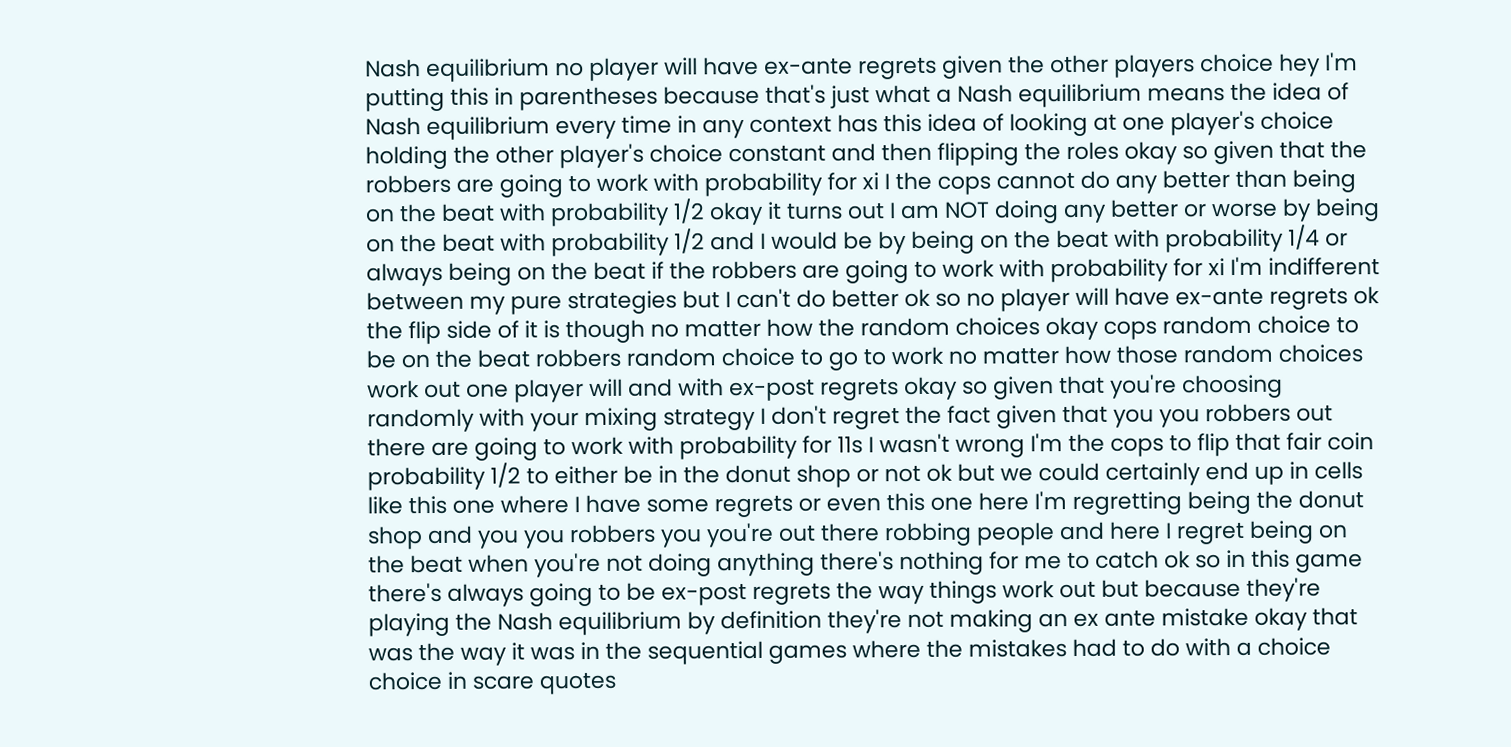Nash equilibrium no player will have ex-ante regrets given the other players choice hey I'm putting this in parentheses because that's just what a Nash equilibrium means the idea of Nash equilibrium every time in any context has this idea of looking at one player's choice holding the other player's choice constant and then flipping the roles okay so given that the robbers are going to work with probability for xi I the cops cannot do any better than being on the beat with probability 1/2 okay it turns out I am NOT doing any better or worse by being on the beat with probability 1/2 and I would be by being on the beat with probability 1/4 or always being on the beat if the robbers are going to work with probability for xi I'm indifferent between my pure strategies but I can't do better ok so no player will have ex-ante regrets ok the flip side of it is though no matter how the random choices okay cops random choice to be on the beat robbers random choice to go to work no matter how those random choices work out one player will and with ex-post regrets okay so given that you're choosing randomly with your mixing strategy I don't regret the fact given that you you robbers out there are going to work with probability for 11s I wasn't wrong I'm the cops to flip that fair coin probability 1/2 to either be in the donut shop or not ok but we could certainly end up in cells like this one where I have some regrets or even this one here I'm regretting being the donut shop and you you robbers you you're out there robbing people and here I regret being on the beat when you're not doing anything there's nothing for me to catch ok so in this game there's always going to be ex-post regrets the way things work out but because they're playing the Nash equilibrium by definition they're not making an ex ante mistake okay that was the way it was in the sequential games where the mistakes had to do with a choice choice in scare quotes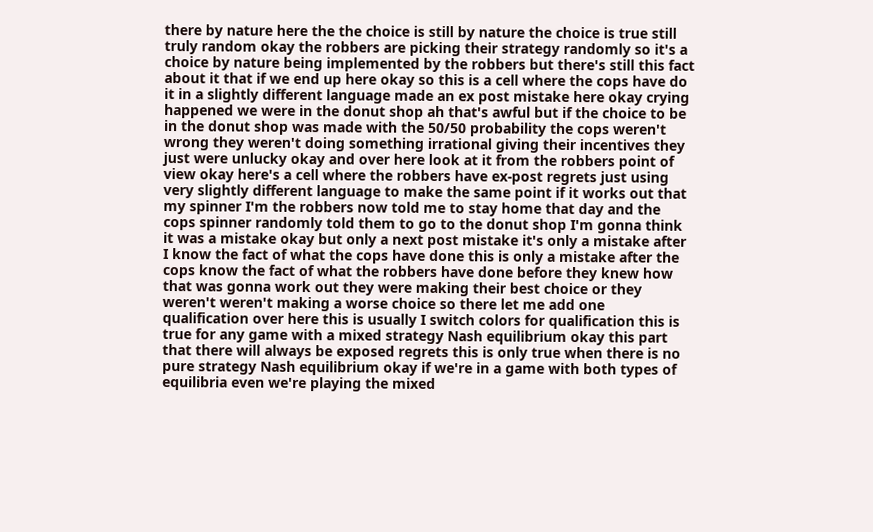there by nature here the the choice is still by nature the choice is true still truly random okay the robbers are picking their strategy randomly so it's a choice by nature being implemented by the robbers but there's still this fact about it that if we end up here okay so this is a cell where the cops have do it in a slightly different language made an ex post mistake here okay crying happened we were in the donut shop ah that's awful but if the choice to be in the donut shop was made with the 50/50 probability the cops weren't wrong they weren't doing something irrational giving their incentives they just were unlucky okay and over here look at it from the robbers point of view okay here's a cell where the robbers have ex-post regrets just using very slightly different language to make the same point if it works out that my spinner I'm the robbers now told me to stay home that day and the cops spinner randomly told them to go to the donut shop I'm gonna think it was a mistake okay but only a next post mistake it's only a mistake after I know the fact of what the cops have done this is only a mistake after the cops know the fact of what the robbers have done before they knew how that was gonna work out they were making their best choice or they weren't weren't making a worse choice so there let me add one qualification over here this is usually I switch colors for qualification this is true for any game with a mixed strategy Nash equilibrium okay this part that there will always be exposed regrets this is only true when there is no pure strategy Nash equilibrium okay if we're in a game with both types of equilibria even we're playing the mixed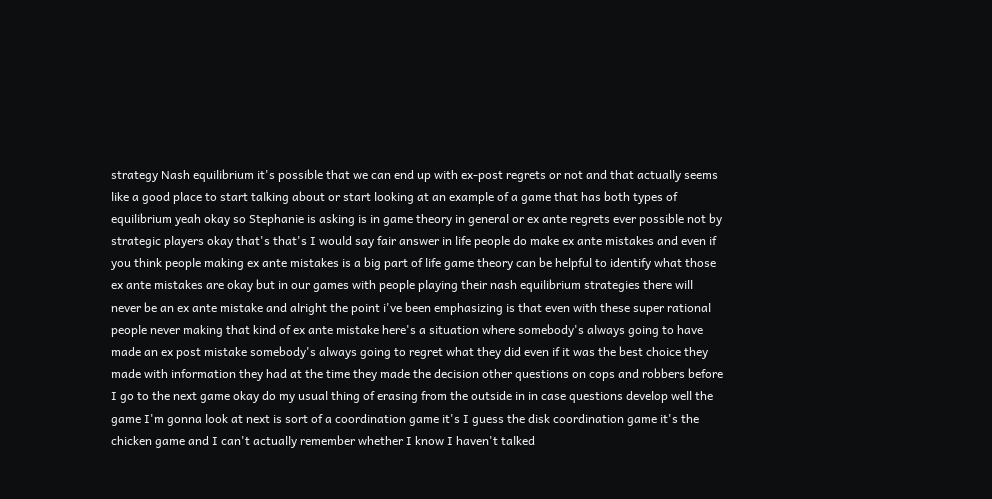strategy Nash equilibrium it's possible that we can end up with ex-post regrets or not and that actually seems like a good place to start talking about or start looking at an example of a game that has both types of equilibrium yeah okay so Stephanie is asking is in game theory in general or ex ante regrets ever possible not by strategic players okay that's that's I would say fair answer in life people do make ex ante mistakes and even if you think people making ex ante mistakes is a big part of life game theory can be helpful to identify what those ex ante mistakes are okay but in our games with people playing their nash equilibrium strategies there will never be an ex ante mistake and alright the point i've been emphasizing is that even with these super rational people never making that kind of ex ante mistake here's a situation where somebody's always going to have made an ex post mistake somebody's always going to regret what they did even if it was the best choice they made with information they had at the time they made the decision other questions on cops and robbers before I go to the next game okay do my usual thing of erasing from the outside in in case questions develop well the game I'm gonna look at next is sort of a coordination game it's I guess the disk coordination game it's the chicken game and I can't actually remember whether I know I haven't talked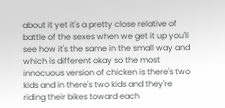about it yet it's a pretty close relative of battle of the sexes when we get it up you'll see how it's the same in the small way and which is different okay so the most innocuous version of chicken is there's two kids and in there's two kids and they're riding their bikes toward each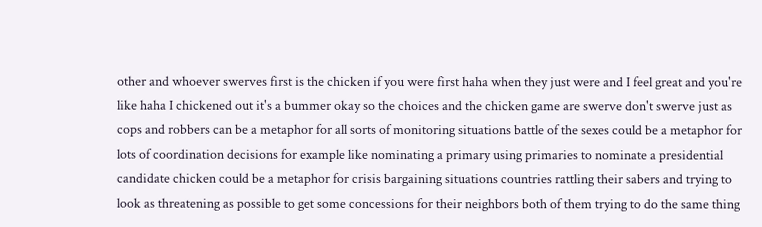other and whoever swerves first is the chicken if you were first haha when they just were and I feel great and you're like haha I chickened out it's a bummer okay so the choices and the chicken game are swerve don't swerve just as cops and robbers can be a metaphor for all sorts of monitoring situations battle of the sexes could be a metaphor for lots of coordination decisions for example like nominating a primary using primaries to nominate a presidential candidate chicken could be a metaphor for crisis bargaining situations countries rattling their sabers and trying to look as threatening as possible to get some concessions for their neighbors both of them trying to do the same thing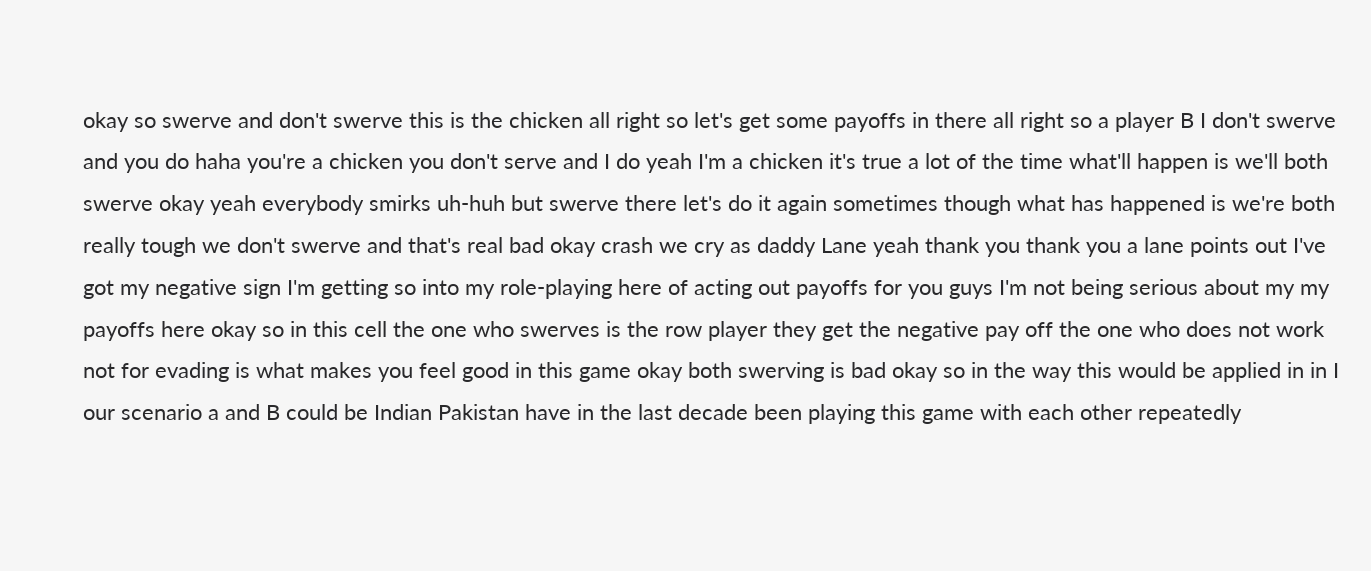okay so swerve and don't swerve this is the chicken all right so let's get some payoffs in there all right so a player B I don't swerve and you do haha you're a chicken you don't serve and I do yeah I'm a chicken it's true a lot of the time what'll happen is we'll both swerve okay yeah everybody smirks uh-huh but swerve there let's do it again sometimes though what has happened is we're both really tough we don't swerve and that's real bad okay crash we cry as daddy Lane yeah thank you thank you a lane points out I've got my negative sign I'm getting so into my role-playing here of acting out payoffs for you guys I'm not being serious about my my payoffs here okay so in this cell the one who swerves is the row player they get the negative pay off the one who does not work not for evading is what makes you feel good in this game okay both swerving is bad okay so in the way this would be applied in in I our scenario a and B could be Indian Pakistan have in the last decade been playing this game with each other repeatedly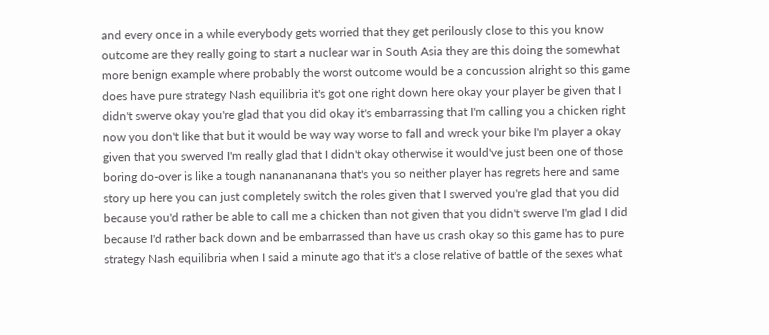and every once in a while everybody gets worried that they get perilously close to this you know outcome are they really going to start a nuclear war in South Asia they are this doing the somewhat more benign example where probably the worst outcome would be a concussion alright so this game does have pure strategy Nash equilibria it's got one right down here okay your player be given that I didn't swerve okay you're glad that you did okay it's embarrassing that I'm calling you a chicken right now you don't like that but it would be way way worse to fall and wreck your bike I'm player a okay given that you swerved I'm really glad that I didn't okay otherwise it would've just been one of those boring do-over is like a tough nananananana that's you so neither player has regrets here and same story up here you can just completely switch the roles given that I swerved you're glad that you did because you'd rather be able to call me a chicken than not given that you didn't swerve I'm glad I did because I'd rather back down and be embarrassed than have us crash okay so this game has to pure strategy Nash equilibria when I said a minute ago that it's a close relative of battle of the sexes what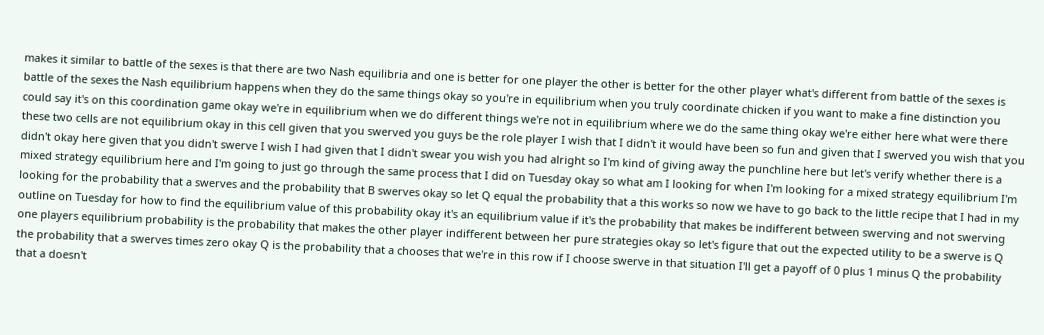makes it similar to battle of the sexes is that there are two Nash equilibria and one is better for one player the other is better for the other player what's different from battle of the sexes is battle of the sexes the Nash equilibrium happens when they do the same things okay so you're in equilibrium when you truly coordinate chicken if you want to make a fine distinction you could say it's on this coordination game okay we're in equilibrium when we do different things we're not in equilibrium where we do the same thing okay we're either here what were there these two cells are not equilibrium okay in this cell given that you swerved you guys be the role player I wish that I didn't it would have been so fun and given that I swerved you wish that you didn't okay here given that you didn't swerve I wish I had given that I didn't swear you wish you had alright so I'm kind of giving away the punchline here but let's verify whether there is a mixed strategy equilibrium here and I'm going to just go through the same process that I did on Tuesday okay so what am I looking for when I'm looking for a mixed strategy equilibrium I'm looking for the probability that a swerves and the probability that B swerves okay so let Q equal the probability that a this works so now we have to go back to the little recipe that I had in my outline on Tuesday for how to find the equilibrium value of this probability okay it's an equilibrium value if it's the probability that makes be indifferent between swerving and not swerving one players equilibrium probability is the probability that makes the other player indifferent between her pure strategies okay so let's figure that out the expected utility to be a swerve is Q the probability that a swerves times zero okay Q is the probability that a chooses that we're in this row if I choose swerve in that situation I'll get a payoff of 0 plus 1 minus Q the probability that a doesn't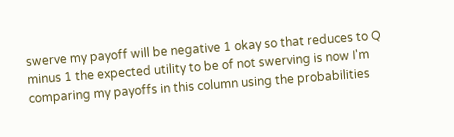swerve my payoff will be negative 1 okay so that reduces to Q minus 1 the expected utility to be of not swerving is now I'm comparing my payoffs in this column using the probabilities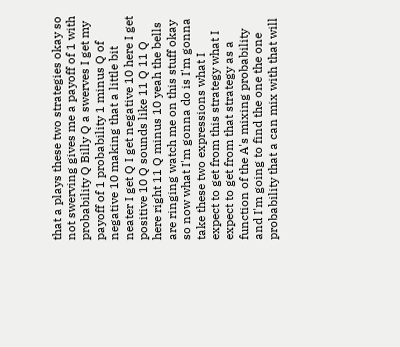that a plays these two strategies okay so not swerving gives me a payoff of 1 with probability Q Billy Q a swerves I get my payoff of 1 probability 1 minus Q of negative 10 making that a little bit neater I get Q I get negative 10 here I get positive 10 Q sounds like 11 Q 11 Q here right 11 Q minus 10 yeah the bells are ringing watch me on this stuff okay so now what I'm gonna do is I'm gonna take these two expressions what I expect to get from this strategy what I expect to get from that strategy as a function of the A's mixing probability and I'm going to find the one the one probability that a can mix with that will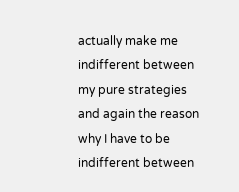actually make me indifferent between my pure strategies and again the reason why I have to be indifferent between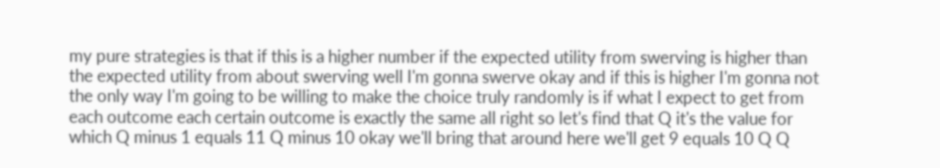my pure strategies is that if this is a higher number if the expected utility from swerving is higher than the expected utility from about swerving well I'm gonna swerve okay and if this is higher I'm gonna not the only way I'm going to be willing to make the choice truly randomly is if what I expect to get from each outcome each certain outcome is exactly the same all right so let's find that Q it's the value for which Q minus 1 equals 11 Q minus 10 okay we'll bring that around here we'll get 9 equals 10 Q Q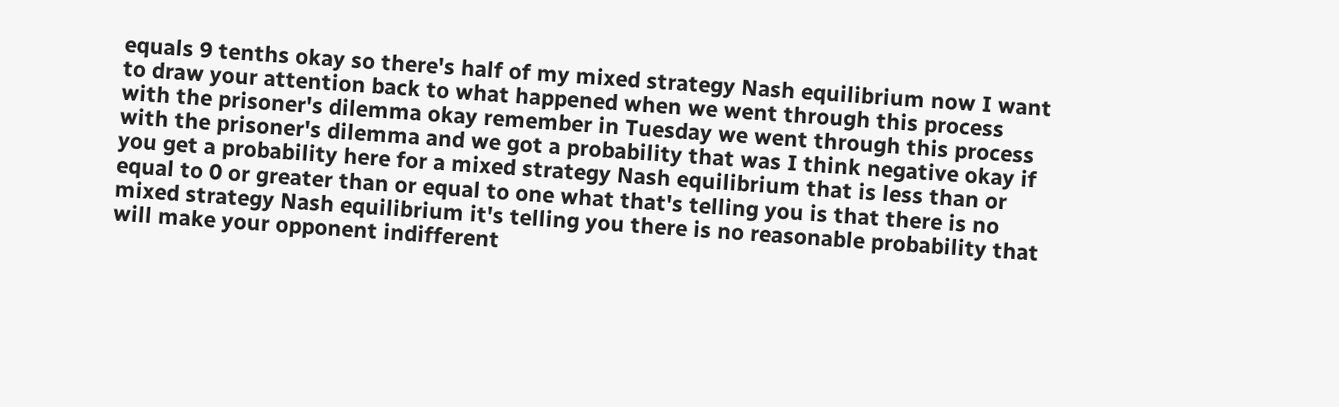equals 9 tenths okay so there's half of my mixed strategy Nash equilibrium now I want to draw your attention back to what happened when we went through this process with the prisoner's dilemma okay remember in Tuesday we went through this process with the prisoner's dilemma and we got a probability that was I think negative okay if you get a probability here for a mixed strategy Nash equilibrium that is less than or equal to 0 or greater than or equal to one what that's telling you is that there is no mixed strategy Nash equilibrium it's telling you there is no reasonable probability that will make your opponent indifferent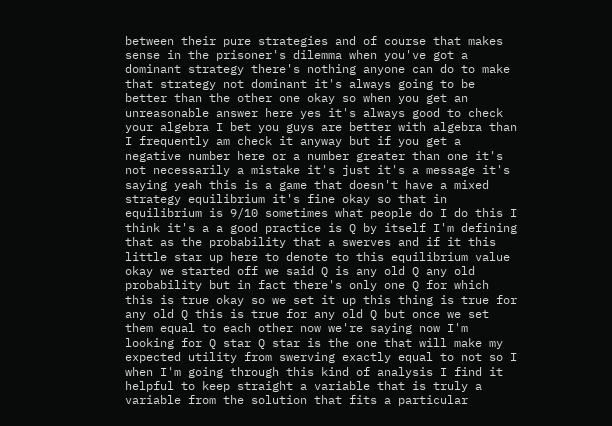between their pure strategies and of course that makes sense in the prisoner's dilemma when you've got a dominant strategy there's nothing anyone can do to make that strategy not dominant it's always going to be better than the other one okay so when you get an unreasonable answer here yes it's always good to check your algebra I bet you guys are better with algebra than I frequently am check it anyway but if you get a negative number here or a number greater than one it's not necessarily a mistake it's just it's a message it's saying yeah this is a game that doesn't have a mixed strategy equilibrium it's fine okay so that in equilibrium is 9/10 sometimes what people do I do this I think it's a a good practice is Q by itself I'm defining that as the probability that a swerves and if it this little star up here to denote to this equilibrium value okay we started off we said Q is any old Q any old probability but in fact there's only one Q for which this is true okay so we set it up this thing is true for any old Q this is true for any old Q but once we set them equal to each other now we're saying now I'm looking for Q star Q star is the one that will make my expected utility from swerving exactly equal to not so I when I'm going through this kind of analysis I find it helpful to keep straight a variable that is truly a variable from the solution that fits a particular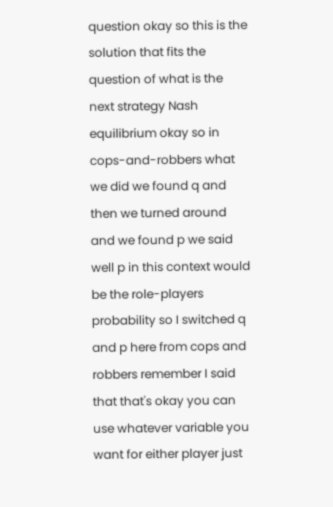question okay so this is the solution that fits the question of what is the next strategy Nash equilibrium okay so in cops-and-robbers what we did we found q and then we turned around and we found p we said well p in this context would be the role-players probability so I switched q and p here from cops and robbers remember I said that that's okay you can use whatever variable you want for either player just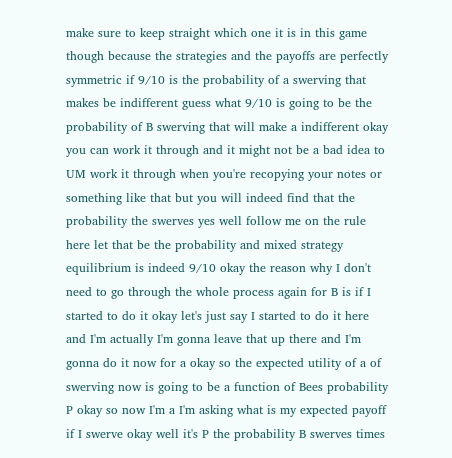make sure to keep straight which one it is in this game though because the strategies and the payoffs are perfectly symmetric if 9/10 is the probability of a swerving that makes be indifferent guess what 9/10 is going to be the probability of B swerving that will make a indifferent okay you can work it through and it might not be a bad idea to UM work it through when you're recopying your notes or something like that but you will indeed find that the probability the swerves yes well follow me on the rule here let that be the probability and mixed strategy equilibrium is indeed 9/10 okay the reason why I don't need to go through the whole process again for B is if I started to do it okay let's just say I started to do it here and I'm actually I'm gonna leave that up there and I'm gonna do it now for a okay so the expected utility of a of swerving now is going to be a function of Bees probability P okay so now I'm a I'm asking what is my expected payoff if I swerve okay well it's P the probability B swerves times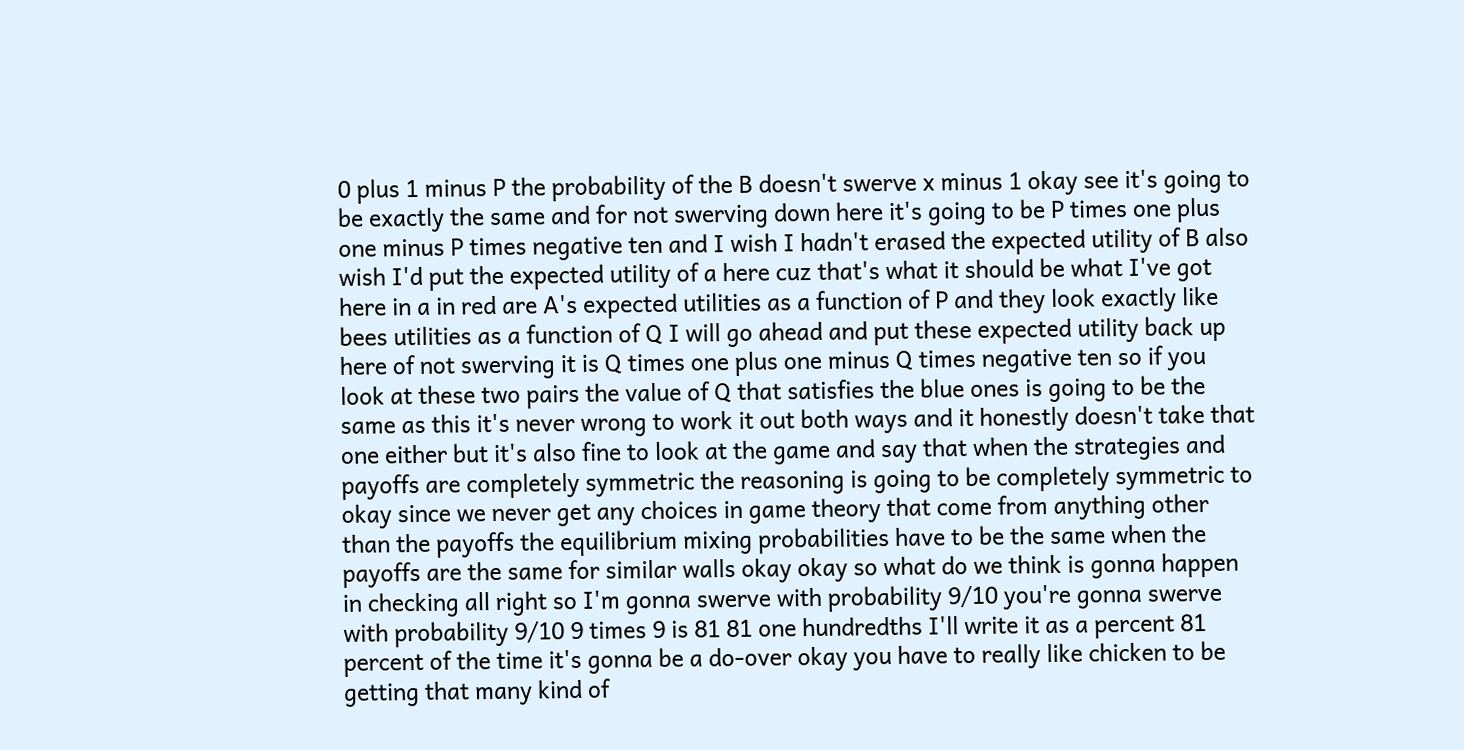0 plus 1 minus P the probability of the B doesn't swerve x minus 1 okay see it's going to be exactly the same and for not swerving down here it's going to be P times one plus one minus P times negative ten and I wish I hadn't erased the expected utility of B also wish I'd put the expected utility of a here cuz that's what it should be what I've got here in a in red are A's expected utilities as a function of P and they look exactly like bees utilities as a function of Q I will go ahead and put these expected utility back up here of not swerving it is Q times one plus one minus Q times negative ten so if you look at these two pairs the value of Q that satisfies the blue ones is going to be the same as this it's never wrong to work it out both ways and it honestly doesn't take that one either but it's also fine to look at the game and say that when the strategies and payoffs are completely symmetric the reasoning is going to be completely symmetric to okay since we never get any choices in game theory that come from anything other than the payoffs the equilibrium mixing probabilities have to be the same when the payoffs are the same for similar walls okay okay so what do we think is gonna happen in checking all right so I'm gonna swerve with probability 9/10 you're gonna swerve with probability 9/10 9 times 9 is 81 81 one hundredths I'll write it as a percent 81 percent of the time it's gonna be a do-over okay you have to really like chicken to be getting that many kind of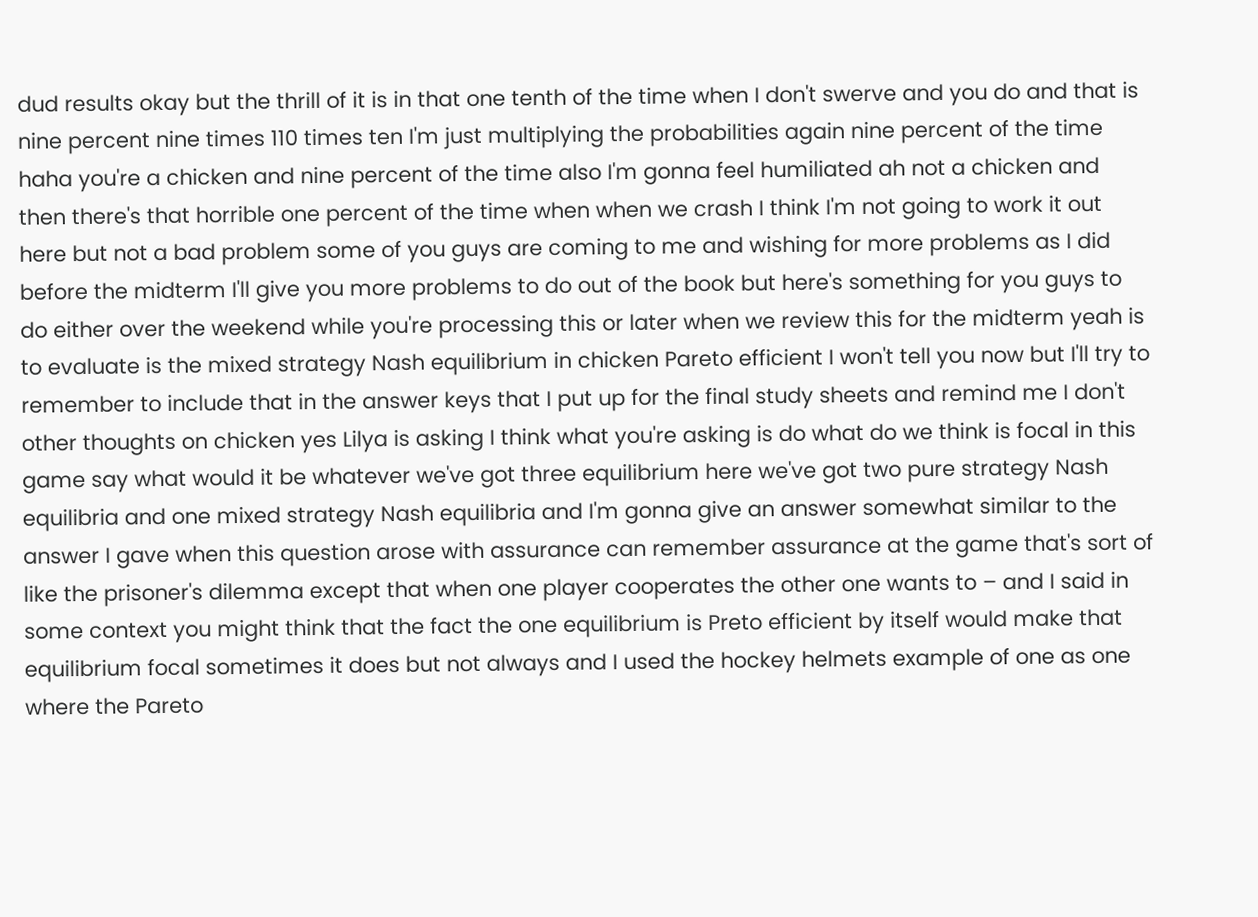dud results okay but the thrill of it is in that one tenth of the time when I don't swerve and you do and that is nine percent nine times 110 times ten I'm just multiplying the probabilities again nine percent of the time haha you're a chicken and nine percent of the time also I'm gonna feel humiliated ah not a chicken and then there's that horrible one percent of the time when when we crash I think I'm not going to work it out here but not a bad problem some of you guys are coming to me and wishing for more problems as I did before the midterm I'll give you more problems to do out of the book but here's something for you guys to do either over the weekend while you're processing this or later when we review this for the midterm yeah is to evaluate is the mixed strategy Nash equilibrium in chicken Pareto efficient I won't tell you now but I'll try to remember to include that in the answer keys that I put up for the final study sheets and remind me I don't other thoughts on chicken yes Lilya is asking I think what you're asking is do what do we think is focal in this game say what would it be whatever we've got three equilibrium here we've got two pure strategy Nash equilibria and one mixed strategy Nash equilibria and I'm gonna give an answer somewhat similar to the answer I gave when this question arose with assurance can remember assurance at the game that's sort of like the prisoner's dilemma except that when one player cooperates the other one wants to – and I said in some context you might think that the fact the one equilibrium is Preto efficient by itself would make that equilibrium focal sometimes it does but not always and I used the hockey helmets example of one as one where the Pareto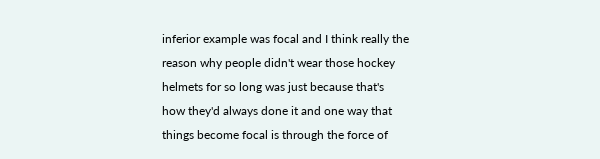inferior example was focal and I think really the reason why people didn't wear those hockey helmets for so long was just because that's how they'd always done it and one way that things become focal is through the force of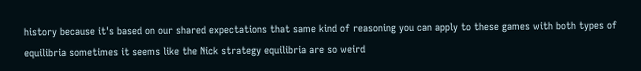history because it's based on our shared expectations that same kind of reasoning you can apply to these games with both types of equilibria sometimes it seems like the Nick strategy equilibria are so weird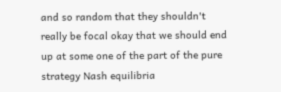and so random that they shouldn't really be focal okay that we should end up at some one of the part of the pure strategy Nash equilibria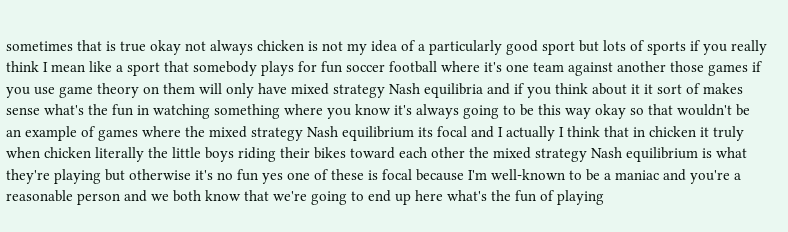sometimes that is true okay not always chicken is not my idea of a particularly good sport but lots of sports if you really think I mean like a sport that somebody plays for fun soccer football where it's one team against another those games if you use game theory on them will only have mixed strategy Nash equilibria and if you think about it it sort of makes sense what's the fun in watching something where you know it's always going to be this way okay so that wouldn't be an example of games where the mixed strategy Nash equilibrium its focal and I actually I think that in chicken it truly when chicken literally the little boys riding their bikes toward each other the mixed strategy Nash equilibrium is what they're playing but otherwise it's no fun yes one of these is focal because I'm well-known to be a maniac and you're a reasonable person and we both know that we're going to end up here what's the fun of playing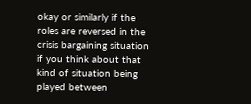okay or similarly if the roles are reversed in the crisis bargaining situation if you think about that kind of situation being played between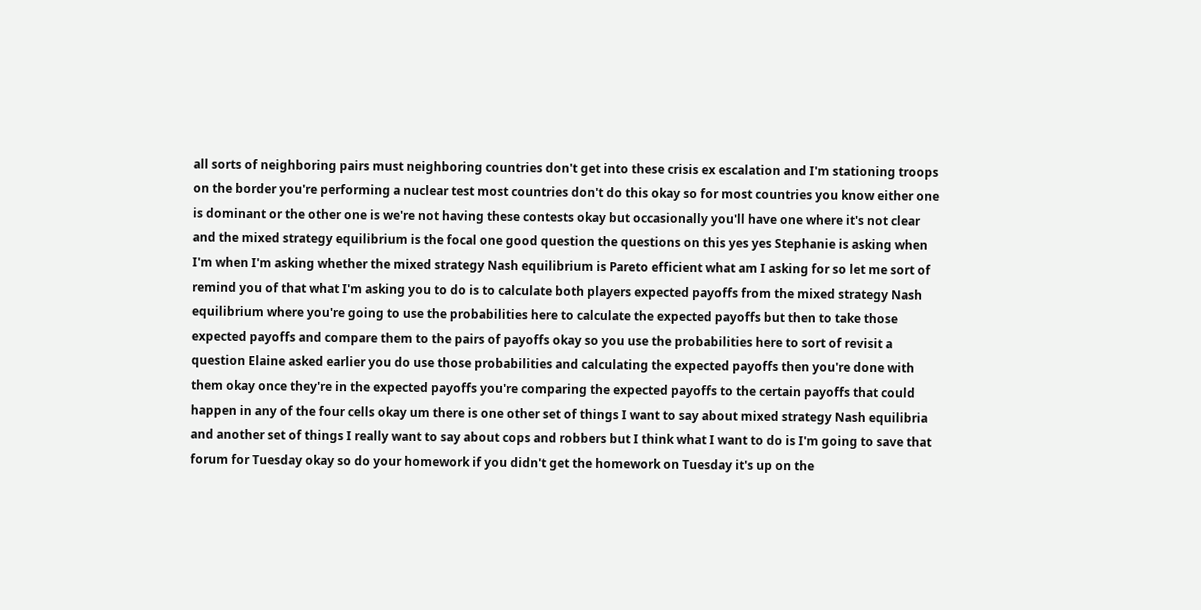all sorts of neighboring pairs must neighboring countries don't get into these crisis ex escalation and I'm stationing troops on the border you're performing a nuclear test most countries don't do this okay so for most countries you know either one is dominant or the other one is we're not having these contests okay but occasionally you'll have one where it's not clear and the mixed strategy equilibrium is the focal one good question the questions on this yes yes Stephanie is asking when I'm when I'm asking whether the mixed strategy Nash equilibrium is Pareto efficient what am I asking for so let me sort of remind you of that what I'm asking you to do is to calculate both players expected payoffs from the mixed strategy Nash equilibrium where you're going to use the probabilities here to calculate the expected payoffs but then to take those expected payoffs and compare them to the pairs of payoffs okay so you use the probabilities here to sort of revisit a question Elaine asked earlier you do use those probabilities and calculating the expected payoffs then you're done with them okay once they're in the expected payoffs you're comparing the expected payoffs to the certain payoffs that could happen in any of the four cells okay um there is one other set of things I want to say about mixed strategy Nash equilibria and another set of things I really want to say about cops and robbers but I think what I want to do is I'm going to save that forum for Tuesday okay so do your homework if you didn't get the homework on Tuesday it's up on the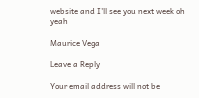website and I'll see you next week oh yeah

Maurice Vega

Leave a Reply

Your email address will not be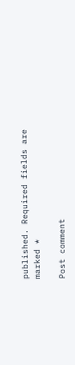published. Required fields are marked *

Post comment